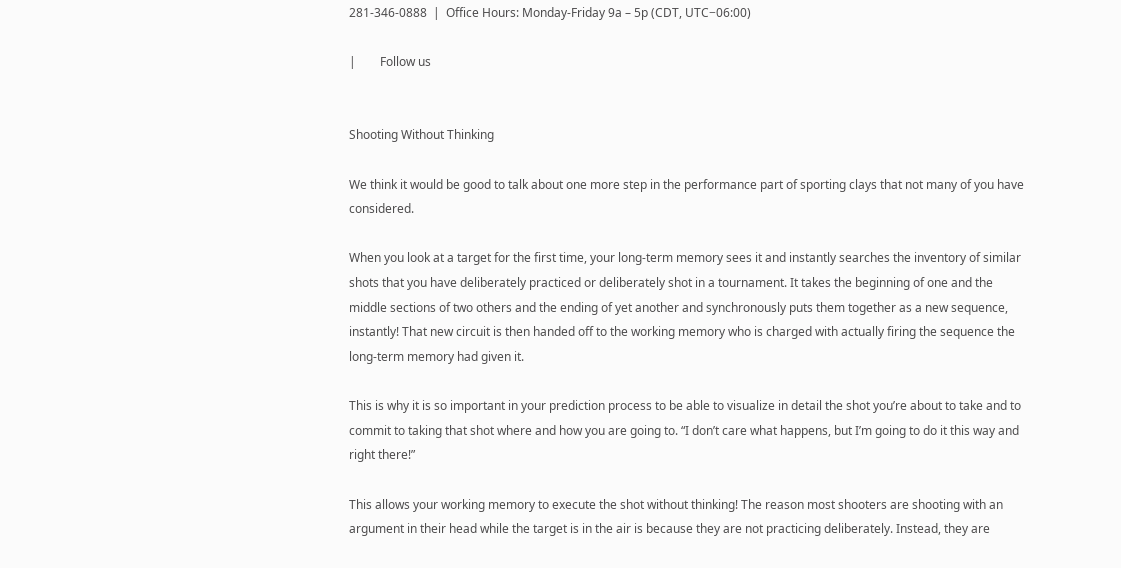281-346-0888  |  Office Hours: Monday-Friday 9a – 5p (CDT, UTC−06:00)

|        Follow us


Shooting Without Thinking

We think it would be good to talk about one more step in the performance part of sporting clays that not many of you have considered.

When you look at a target for the first time, your long-term memory sees it and instantly searches the inventory of similar shots that you have deliberately practiced or deliberately shot in a tournament. It takes the beginning of one and the middle sections of two others and the ending of yet another and synchronously puts them together as a new sequence, instantly! That new circuit is then handed off to the working memory who is charged with actually firing the sequence the long-term memory had given it.

This is why it is so important in your prediction process to be able to visualize in detail the shot you’re about to take and to commit to taking that shot where and how you are going to. “I don’t care what happens, but I’m going to do it this way and right there!”

This allows your working memory to execute the shot without thinking! The reason most shooters are shooting with an argument in their head while the target is in the air is because they are not practicing deliberately. Instead, they are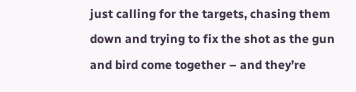just calling for the targets, chasing them down and trying to fix the shot as the gun and bird come together – and they’re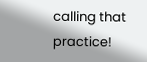calling that practice!